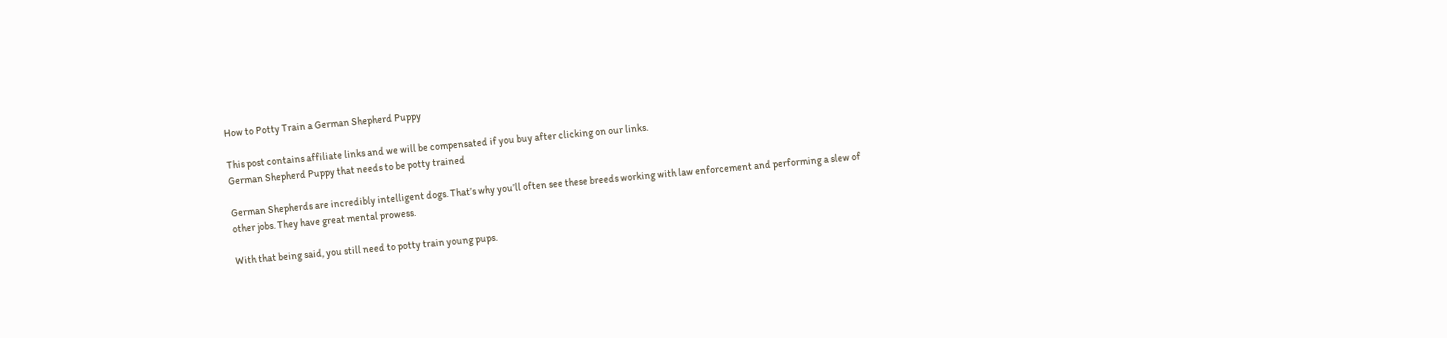How to Potty Train a German Shepherd Puppy

This post contains affiliate links and we will be compensated if you buy after clicking on our links.
German Shepherd Puppy that needs to be potty trained

German Shepherds are incredibly intelligent dogs. That’s why you’ll often see these breeds working with law enforcement and performing a slew of other jobs. They have great mental prowess.

With that being said, you still need to potty train young pups.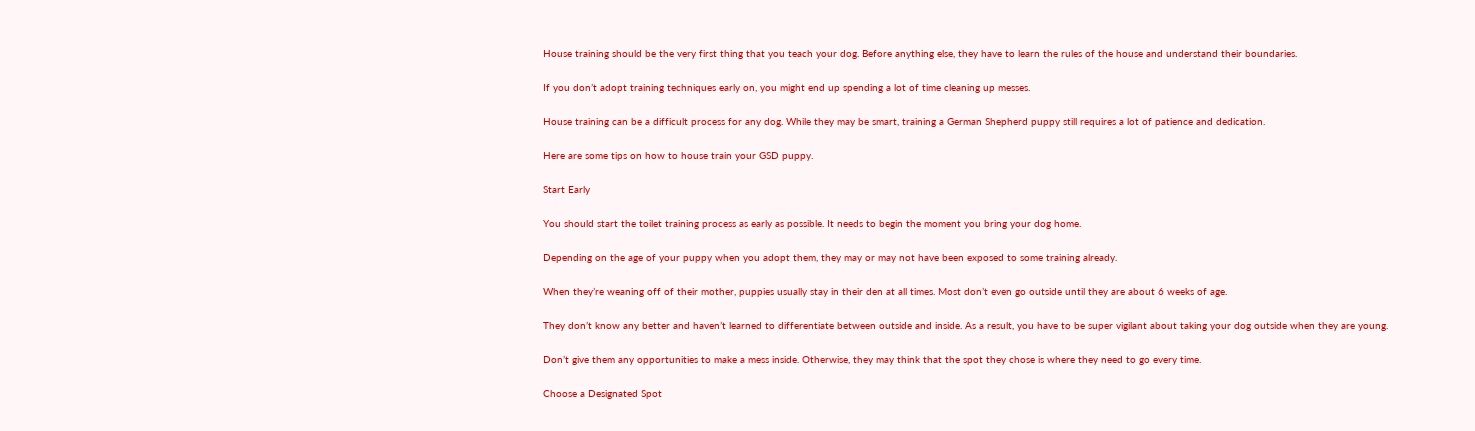House training should be the very first thing that you teach your dog. Before anything else, they have to learn the rules of the house and understand their boundaries.

If you don’t adopt training techniques early on, you might end up spending a lot of time cleaning up messes.

House training can be a difficult process for any dog. While they may be smart, training a German Shepherd puppy still requires a lot of patience and dedication.

Here are some tips on how to house train your GSD puppy.

Start Early

You should start the toilet training process as early as possible. It needs to begin the moment you bring your dog home.

Depending on the age of your puppy when you adopt them, they may or may not have been exposed to some training already.

When they’re weaning off of their mother, puppies usually stay in their den at all times. Most don’t even go outside until they are about 6 weeks of age.

They don’t know any better and haven’t learned to differentiate between outside and inside. As a result, you have to be super vigilant about taking your dog outside when they are young.

Don’t give them any opportunities to make a mess inside. Otherwise, they may think that the spot they chose is where they need to go every time.

Choose a Designated Spot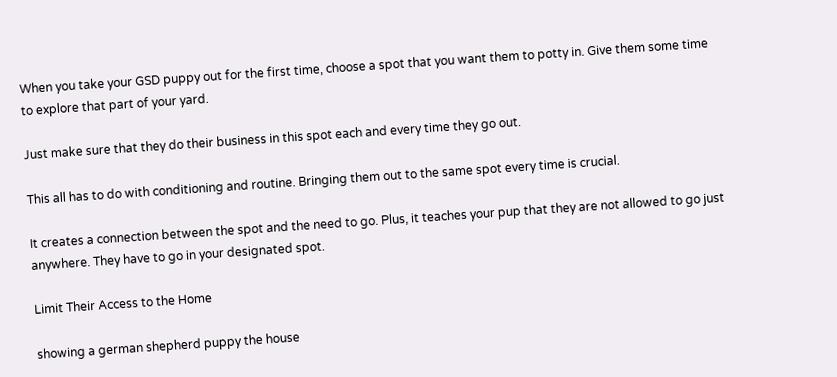When you take your GSD puppy out for the first time, choose a spot that you want them to potty in. Give them some time to explore that part of your yard.

Just make sure that they do their business in this spot each and every time they go out.

This all has to do with conditioning and routine. Bringing them out to the same spot every time is crucial.

It creates a connection between the spot and the need to go. Plus, it teaches your pup that they are not allowed to go just anywhere. They have to go in your designated spot.

Limit Their Access to the Home

showing a german shepherd puppy the house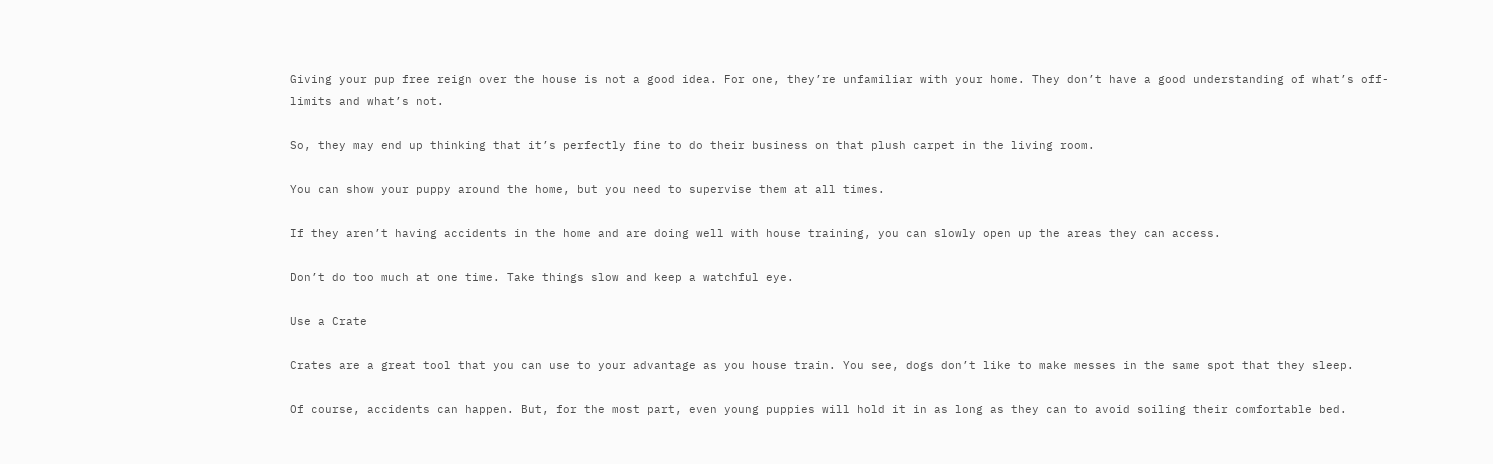Giving your pup free reign over the house is not a good idea. For one, they’re unfamiliar with your home. They don’t have a good understanding of what’s off-limits and what’s not.

So, they may end up thinking that it’s perfectly fine to do their business on that plush carpet in the living room.

You can show your puppy around the home, but you need to supervise them at all times.

If they aren’t having accidents in the home and are doing well with house training, you can slowly open up the areas they can access.

Don’t do too much at one time. Take things slow and keep a watchful eye.

Use a Crate

Crates are a great tool that you can use to your advantage as you house train. You see, dogs don’t like to make messes in the same spot that they sleep.

Of course, accidents can happen. But, for the most part, even young puppies will hold it in as long as they can to avoid soiling their comfortable bed.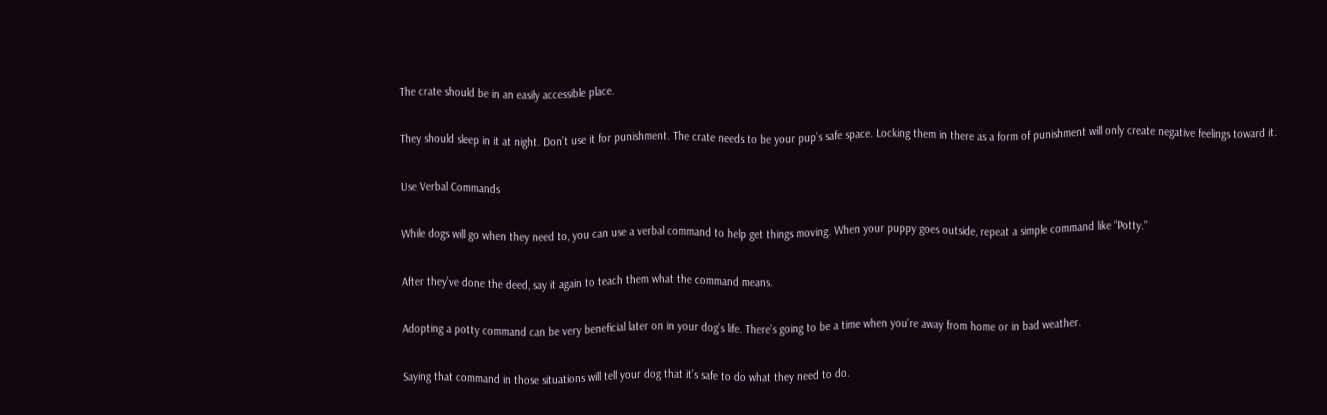The crate should be in an easily accessible place.

They should sleep in it at night. Don’t use it for punishment. The crate needs to be your pup’s safe space. Locking them in there as a form of punishment will only create negative feelings toward it.

Use Verbal Commands

While dogs will go when they need to, you can use a verbal command to help get things moving. When your puppy goes outside, repeat a simple command like “Potty.”

After they’ve done the deed, say it again to teach them what the command means.

Adopting a potty command can be very beneficial later on in your dog’s life. There’s going to be a time when you’re away from home or in bad weather.

Saying that command in those situations will tell your dog that it’s safe to do what they need to do.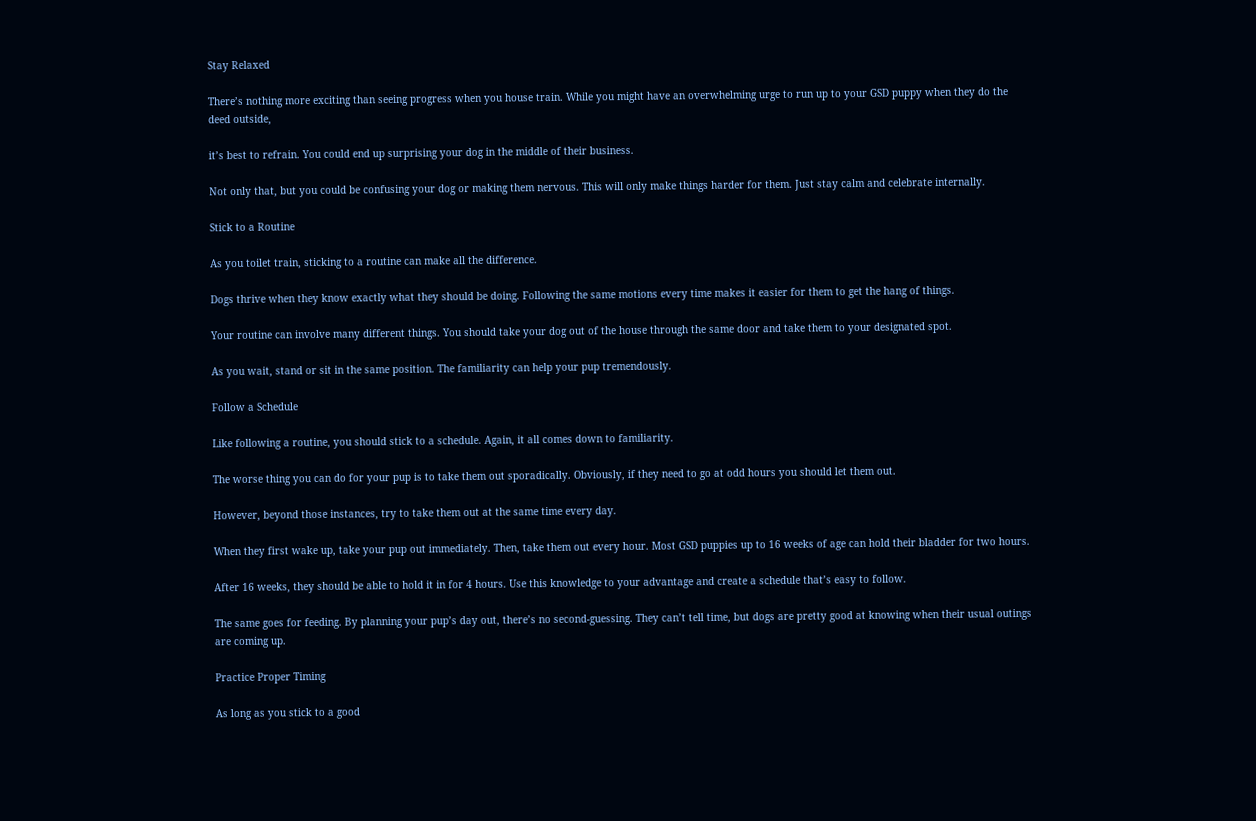Stay Relaxed

There’s nothing more exciting than seeing progress when you house train. While you might have an overwhelming urge to run up to your GSD puppy when they do the deed outside,

it’s best to refrain. You could end up surprising your dog in the middle of their business.

Not only that, but you could be confusing your dog or making them nervous. This will only make things harder for them. Just stay calm and celebrate internally.

Stick to a Routine

As you toilet train, sticking to a routine can make all the difference.

Dogs thrive when they know exactly what they should be doing. Following the same motions every time makes it easier for them to get the hang of things.

Your routine can involve many different things. You should take your dog out of the house through the same door and take them to your designated spot.

As you wait, stand or sit in the same position. The familiarity can help your pup tremendously.

Follow a Schedule

Like following a routine, you should stick to a schedule. Again, it all comes down to familiarity.

The worse thing you can do for your pup is to take them out sporadically. Obviously, if they need to go at odd hours you should let them out.

However, beyond those instances, try to take them out at the same time every day.

When they first wake up, take your pup out immediately. Then, take them out every hour. Most GSD puppies up to 16 weeks of age can hold their bladder for two hours.

After 16 weeks, they should be able to hold it in for 4 hours. Use this knowledge to your advantage and create a schedule that’s easy to follow.

The same goes for feeding. By planning your pup’s day out, there’s no second-guessing. They can’t tell time, but dogs are pretty good at knowing when their usual outings are coming up.

Practice Proper Timing

As long as you stick to a good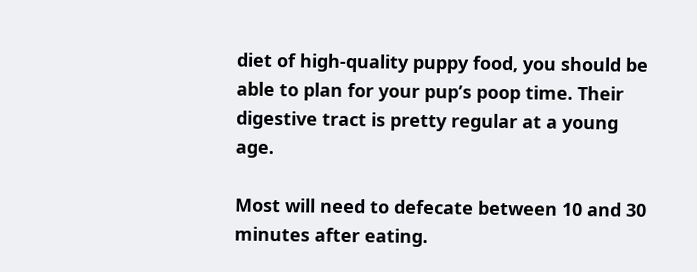diet of high-quality puppy food, you should be able to plan for your pup’s poop time. Their digestive tract is pretty regular at a young age.

Most will need to defecate between 10 and 30 minutes after eating.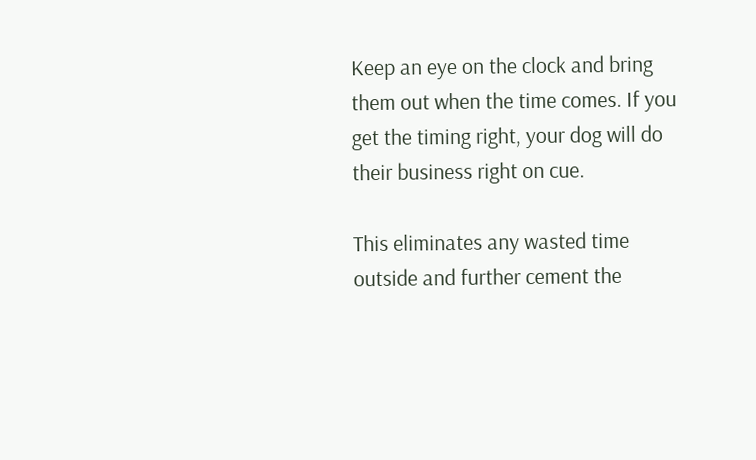Keep an eye on the clock and bring them out when the time comes. If you get the timing right, your dog will do their business right on cue.

This eliminates any wasted time outside and further cement the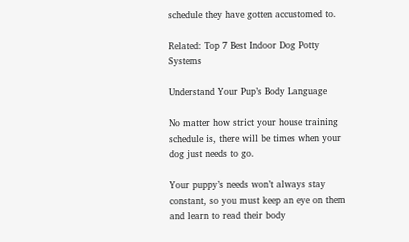schedule they have gotten accustomed to.

Related: Top 7 Best Indoor Dog Potty Systems

Understand Your Pup’s Body Language

No matter how strict your house training schedule is, there will be times when your dog just needs to go.

Your puppy’s needs won’t always stay constant, so you must keep an eye on them and learn to read their body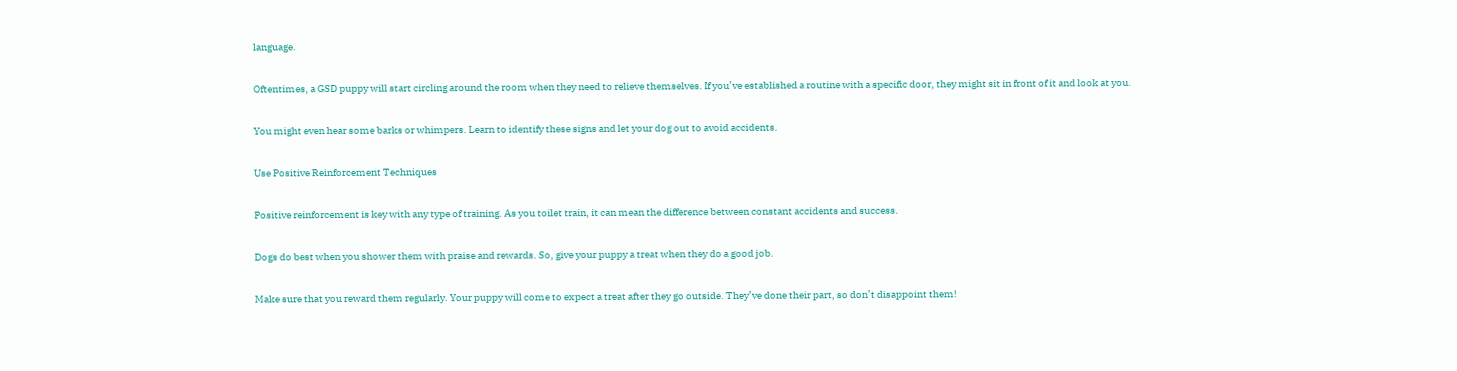language.

Oftentimes, a GSD puppy will start circling around the room when they need to relieve themselves. If you’ve established a routine with a specific door, they might sit in front of it and look at you.

You might even hear some barks or whimpers. Learn to identify these signs and let your dog out to avoid accidents.

Use Positive Reinforcement Techniques

Positive reinforcement is key with any type of training. As you toilet train, it can mean the difference between constant accidents and success.

Dogs do best when you shower them with praise and rewards. So, give your puppy a treat when they do a good job.

Make sure that you reward them regularly. Your puppy will come to expect a treat after they go outside. They’ve done their part, so don’t disappoint them!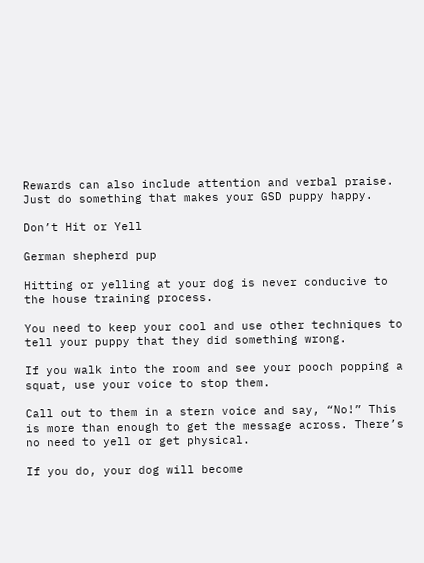Rewards can also include attention and verbal praise. Just do something that makes your GSD puppy happy.

Don’t Hit or Yell

German shepherd pup

Hitting or yelling at your dog is never conducive to the house training process.

You need to keep your cool and use other techniques to tell your puppy that they did something wrong.

If you walk into the room and see your pooch popping a squat, use your voice to stop them.

Call out to them in a stern voice and say, “No!” This is more than enough to get the message across. There’s no need to yell or get physical.

If you do, your dog will become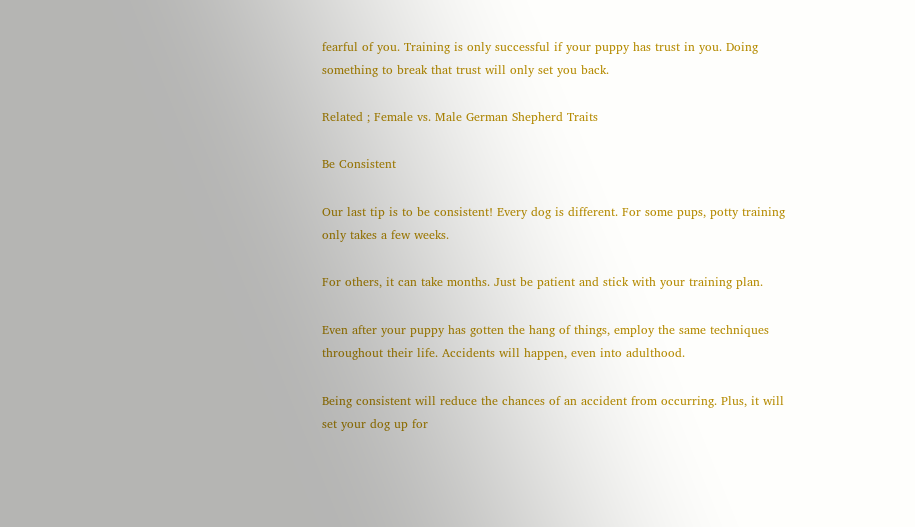fearful of you. Training is only successful if your puppy has trust in you. Doing something to break that trust will only set you back.

Related ; Female vs. Male German Shepherd Traits

Be Consistent

Our last tip is to be consistent! Every dog is different. For some pups, potty training only takes a few weeks.

For others, it can take months. Just be patient and stick with your training plan.

Even after your puppy has gotten the hang of things, employ the same techniques throughout their life. Accidents will happen, even into adulthood.

Being consistent will reduce the chances of an accident from occurring. Plus, it will set your dog up for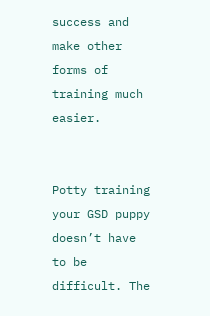success and make other forms of training much easier.


Potty training your GSD puppy doesn’t have to be difficult. The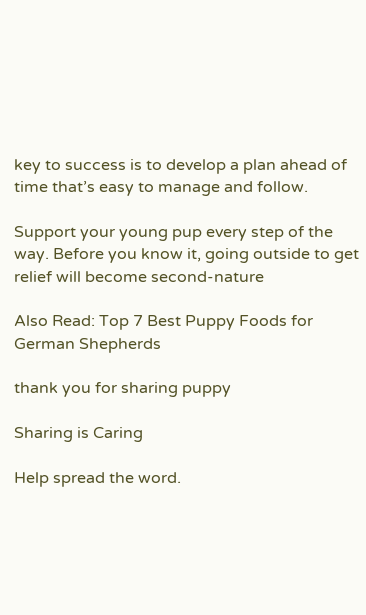key to success is to develop a plan ahead of time that’s easy to manage and follow.

Support your young pup every step of the way. Before you know it, going outside to get relief will become second-nature

Also Read: Top 7 Best Puppy Foods for German Shepherds

thank you for sharing puppy

Sharing is Caring

Help spread the word.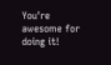You're awesome for doing it!